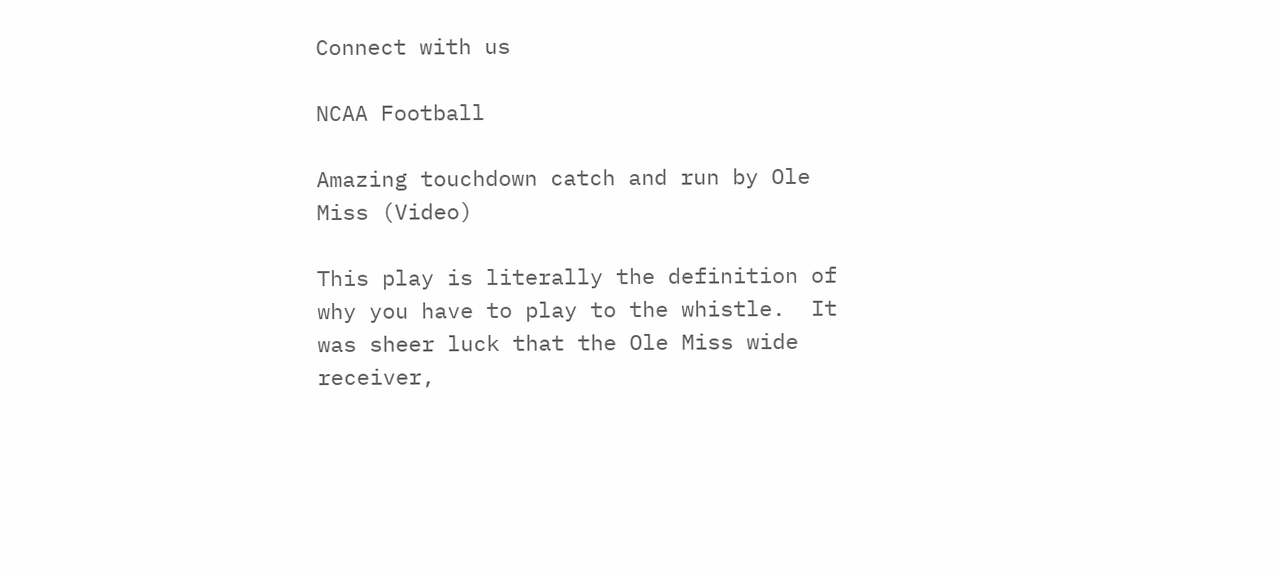Connect with us

NCAA Football

Amazing touchdown catch and run by Ole Miss (Video)

This play is literally the definition of why you have to play to the whistle.  It was sheer luck that the Ole Miss wide receiver,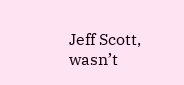Jeff Scott, wasn’t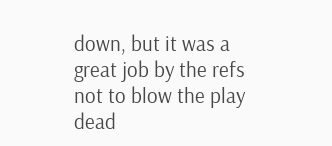down, but it was a great job by the refs not to blow the play dead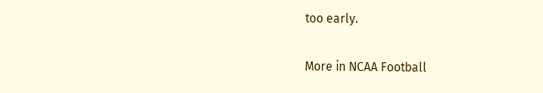too early.

More in NCAA Football